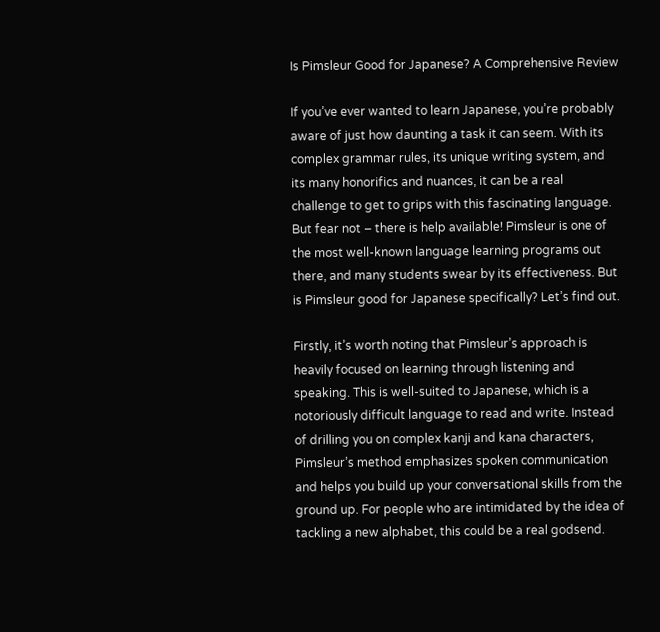Is Pimsleur Good for Japanese? A Comprehensive Review

If you’ve ever wanted to learn Japanese, you’re probably aware of just how daunting a task it can seem. With its complex grammar rules, its unique writing system, and its many honorifics and nuances, it can be a real challenge to get to grips with this fascinating language. But fear not – there is help available! Pimsleur is one of the most well-known language learning programs out there, and many students swear by its effectiveness. But is Pimsleur good for Japanese specifically? Let’s find out.

Firstly, it’s worth noting that Pimsleur’s approach is heavily focused on learning through listening and speaking. This is well-suited to Japanese, which is a notoriously difficult language to read and write. Instead of drilling you on complex kanji and kana characters, Pimsleur’s method emphasizes spoken communication and helps you build up your conversational skills from the ground up. For people who are intimidated by the idea of tackling a new alphabet, this could be a real godsend.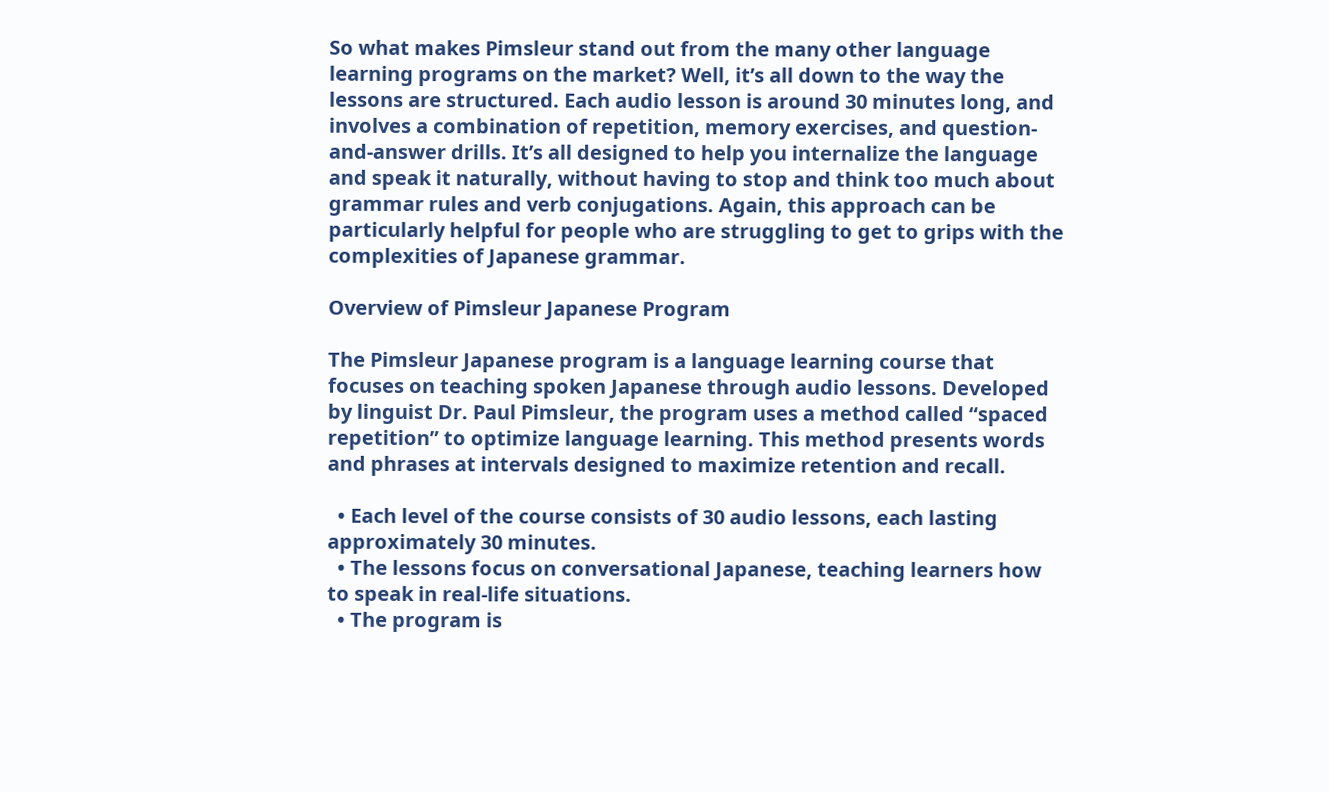So what makes Pimsleur stand out from the many other language learning programs on the market? Well, it’s all down to the way the lessons are structured. Each audio lesson is around 30 minutes long, and involves a combination of repetition, memory exercises, and question-and-answer drills. It’s all designed to help you internalize the language and speak it naturally, without having to stop and think too much about grammar rules and verb conjugations. Again, this approach can be particularly helpful for people who are struggling to get to grips with the complexities of Japanese grammar.

Overview of Pimsleur Japanese Program

The Pimsleur Japanese program is a language learning course that focuses on teaching spoken Japanese through audio lessons. Developed by linguist Dr. Paul Pimsleur, the program uses a method called “spaced repetition” to optimize language learning. This method presents words and phrases at intervals designed to maximize retention and recall.

  • Each level of the course consists of 30 audio lessons, each lasting approximately 30 minutes.
  • The lessons focus on conversational Japanese, teaching learners how to speak in real-life situations.
  • The program is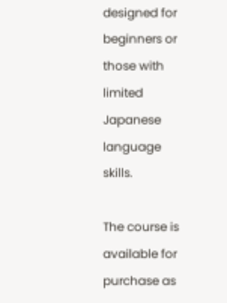designed for beginners or those with limited Japanese language skills.

The course is available for purchase as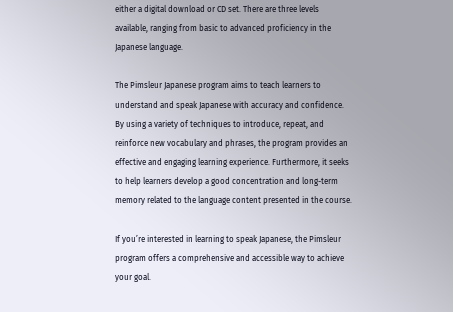either a digital download or CD set. There are three levels available, ranging from basic to advanced proficiency in the Japanese language.

The Pimsleur Japanese program aims to teach learners to understand and speak Japanese with accuracy and confidence. By using a variety of techniques to introduce, repeat, and reinforce new vocabulary and phrases, the program provides an effective and engaging learning experience. Furthermore, it seeks to help learners develop a good concentration and long-term memory related to the language content presented in the course.

If you’re interested in learning to speak Japanese, the Pimsleur program offers a comprehensive and accessible way to achieve your goal.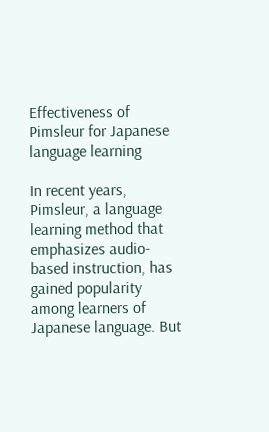Effectiveness of Pimsleur for Japanese language learning

In recent years, Pimsleur, a language learning method that emphasizes audio-based instruction, has gained popularity among learners of Japanese language. But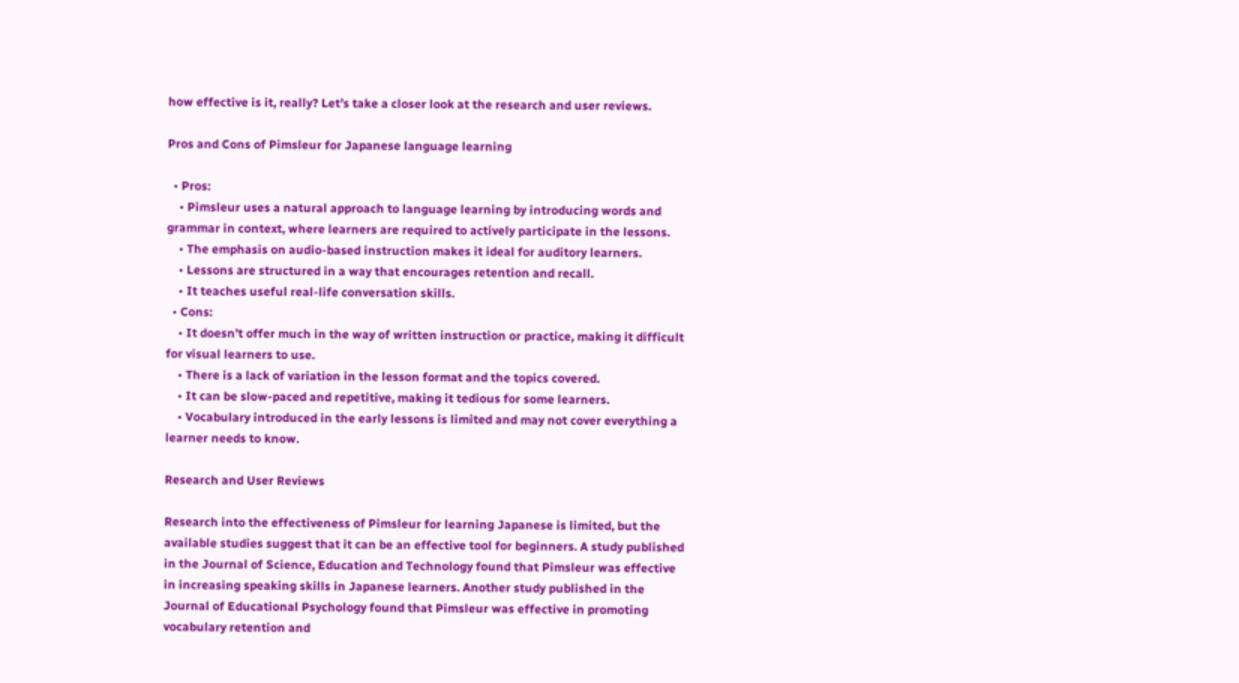how effective is it, really? Let’s take a closer look at the research and user reviews.

Pros and Cons of Pimsleur for Japanese language learning

  • Pros:
    • Pimsleur uses a natural approach to language learning by introducing words and grammar in context, where learners are required to actively participate in the lessons.
    • The emphasis on audio-based instruction makes it ideal for auditory learners.
    • Lessons are structured in a way that encourages retention and recall.
    • It teaches useful real-life conversation skills.
  • Cons:
    • It doesn’t offer much in the way of written instruction or practice, making it difficult for visual learners to use.
    • There is a lack of variation in the lesson format and the topics covered.
    • It can be slow-paced and repetitive, making it tedious for some learners.
    • Vocabulary introduced in the early lessons is limited and may not cover everything a learner needs to know.

Research and User Reviews

Research into the effectiveness of Pimsleur for learning Japanese is limited, but the available studies suggest that it can be an effective tool for beginners. A study published in the Journal of Science, Education and Technology found that Pimsleur was effective in increasing speaking skills in Japanese learners. Another study published in the Journal of Educational Psychology found that Pimsleur was effective in promoting vocabulary retention and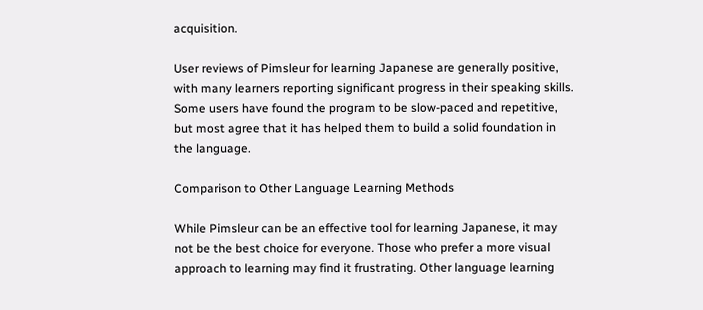acquisition.

User reviews of Pimsleur for learning Japanese are generally positive, with many learners reporting significant progress in their speaking skills. Some users have found the program to be slow-paced and repetitive, but most agree that it has helped them to build a solid foundation in the language.

Comparison to Other Language Learning Methods

While Pimsleur can be an effective tool for learning Japanese, it may not be the best choice for everyone. Those who prefer a more visual approach to learning may find it frustrating. Other language learning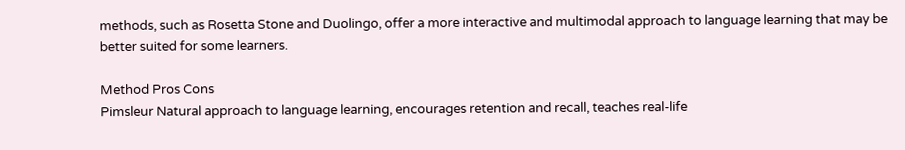methods, such as Rosetta Stone and Duolingo, offer a more interactive and multimodal approach to language learning that may be better suited for some learners.

Method Pros Cons
Pimsleur Natural approach to language learning, encourages retention and recall, teaches real-life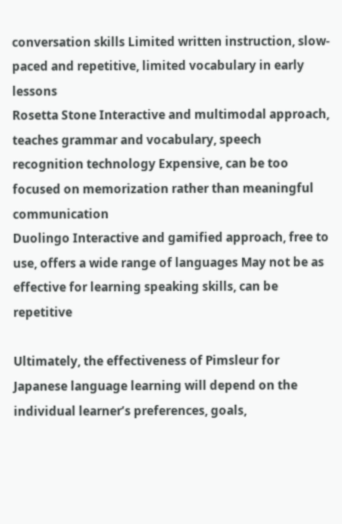conversation skills Limited written instruction, slow-paced and repetitive, limited vocabulary in early lessons
Rosetta Stone Interactive and multimodal approach, teaches grammar and vocabulary, speech recognition technology Expensive, can be too focused on memorization rather than meaningful communication
Duolingo Interactive and gamified approach, free to use, offers a wide range of languages May not be as effective for learning speaking skills, can be repetitive

Ultimately, the effectiveness of Pimsleur for Japanese language learning will depend on the individual learner’s preferences, goals,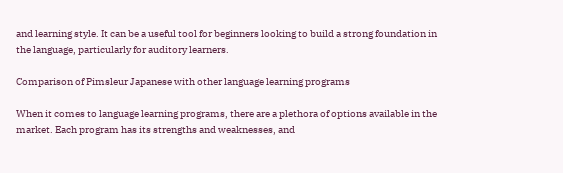and learning style. It can be a useful tool for beginners looking to build a strong foundation in the language, particularly for auditory learners.

Comparison of Pimsleur Japanese with other language learning programs

When it comes to language learning programs, there are a plethora of options available in the market. Each program has its strengths and weaknesses, and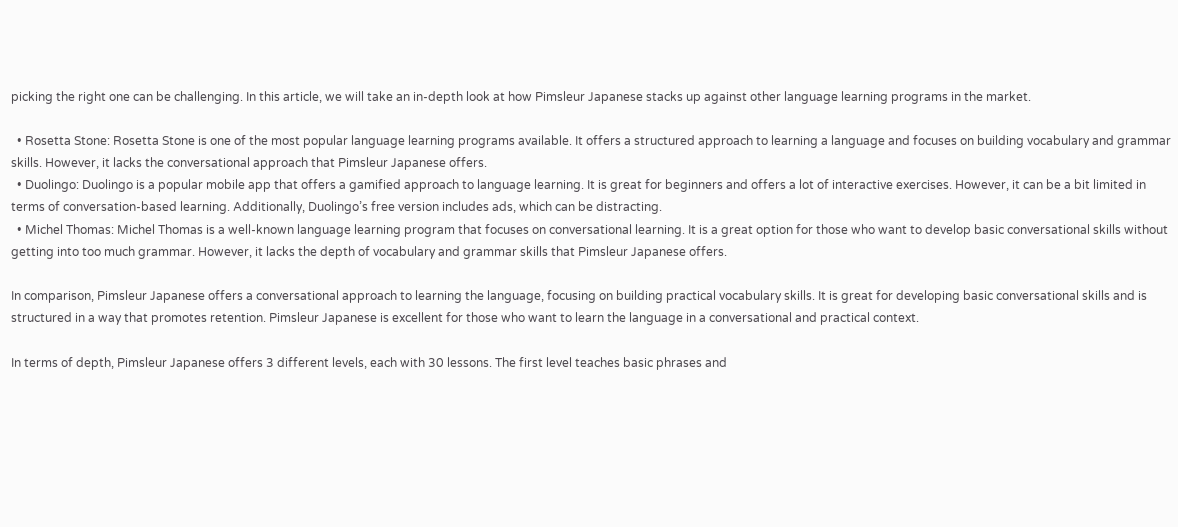picking the right one can be challenging. In this article, we will take an in-depth look at how Pimsleur Japanese stacks up against other language learning programs in the market.

  • Rosetta Stone: Rosetta Stone is one of the most popular language learning programs available. It offers a structured approach to learning a language and focuses on building vocabulary and grammar skills. However, it lacks the conversational approach that Pimsleur Japanese offers.
  • Duolingo: Duolingo is a popular mobile app that offers a gamified approach to language learning. It is great for beginners and offers a lot of interactive exercises. However, it can be a bit limited in terms of conversation-based learning. Additionally, Duolingo’s free version includes ads, which can be distracting.
  • Michel Thomas: Michel Thomas is a well-known language learning program that focuses on conversational learning. It is a great option for those who want to develop basic conversational skills without getting into too much grammar. However, it lacks the depth of vocabulary and grammar skills that Pimsleur Japanese offers.

In comparison, Pimsleur Japanese offers a conversational approach to learning the language, focusing on building practical vocabulary skills. It is great for developing basic conversational skills and is structured in a way that promotes retention. Pimsleur Japanese is excellent for those who want to learn the language in a conversational and practical context.

In terms of depth, Pimsleur Japanese offers 3 different levels, each with 30 lessons. The first level teaches basic phrases and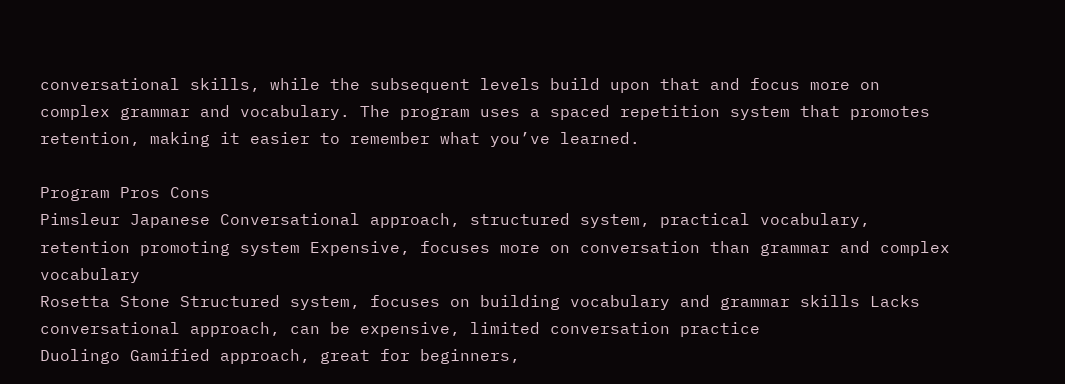conversational skills, while the subsequent levels build upon that and focus more on complex grammar and vocabulary. The program uses a spaced repetition system that promotes retention, making it easier to remember what you’ve learned.

Program Pros Cons
Pimsleur Japanese Conversational approach, structured system, practical vocabulary, retention promoting system Expensive, focuses more on conversation than grammar and complex vocabulary
Rosetta Stone Structured system, focuses on building vocabulary and grammar skills Lacks conversational approach, can be expensive, limited conversation practice
Duolingo Gamified approach, great for beginners,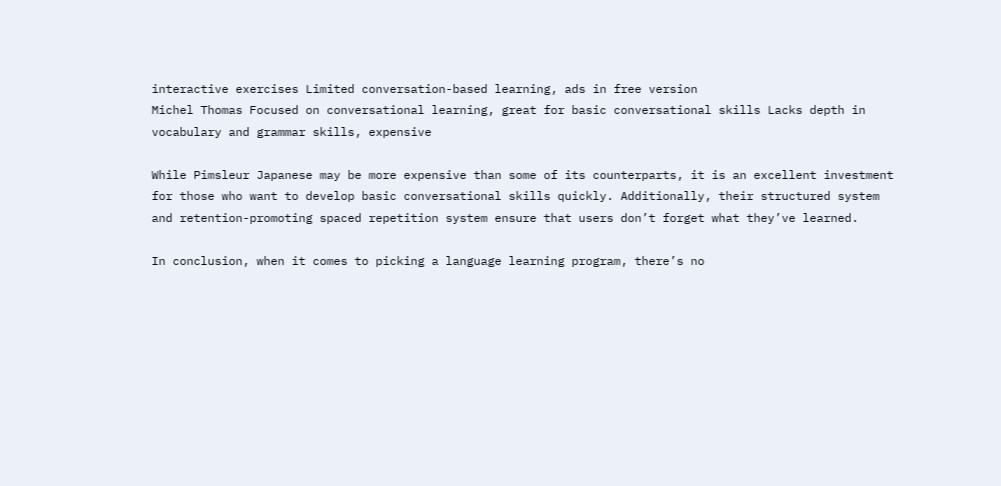interactive exercises Limited conversation-based learning, ads in free version
Michel Thomas Focused on conversational learning, great for basic conversational skills Lacks depth in vocabulary and grammar skills, expensive

While Pimsleur Japanese may be more expensive than some of its counterparts, it is an excellent investment for those who want to develop basic conversational skills quickly. Additionally, their structured system and retention-promoting spaced repetition system ensure that users don’t forget what they’ve learned.

In conclusion, when it comes to picking a language learning program, there’s no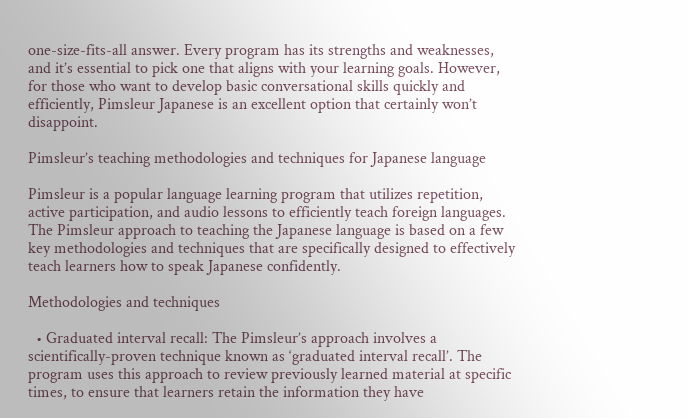one-size-fits-all answer. Every program has its strengths and weaknesses, and it’s essential to pick one that aligns with your learning goals. However, for those who want to develop basic conversational skills quickly and efficiently, Pimsleur Japanese is an excellent option that certainly won’t disappoint.

Pimsleur’s teaching methodologies and techniques for Japanese language

Pimsleur is a popular language learning program that utilizes repetition, active participation, and audio lessons to efficiently teach foreign languages. The Pimsleur approach to teaching the Japanese language is based on a few key methodologies and techniques that are specifically designed to effectively teach learners how to speak Japanese confidently.

Methodologies and techniques

  • Graduated interval recall: The Pimsleur’s approach involves a scientifically-proven technique known as ‘graduated interval recall’. The program uses this approach to review previously learned material at specific times, to ensure that learners retain the information they have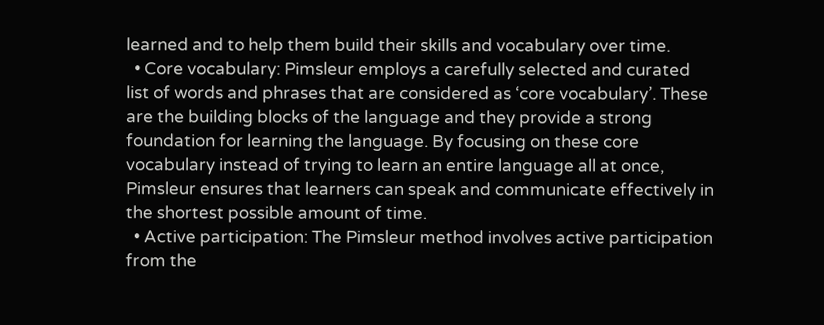learned and to help them build their skills and vocabulary over time.
  • Core vocabulary: Pimsleur employs a carefully selected and curated list of words and phrases that are considered as ‘core vocabulary’. These are the building blocks of the language and they provide a strong foundation for learning the language. By focusing on these core vocabulary instead of trying to learn an entire language all at once, Pimsleur ensures that learners can speak and communicate effectively in the shortest possible amount of time.
  • Active participation: The Pimsleur method involves active participation from the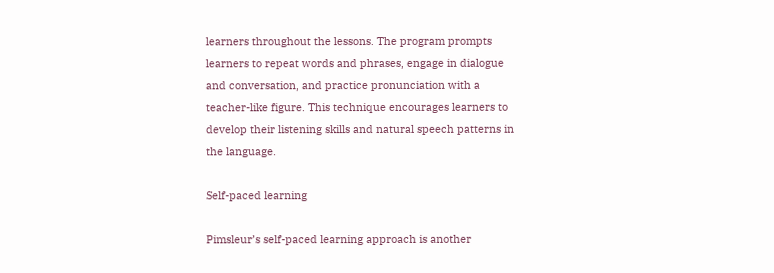learners throughout the lessons. The program prompts learners to repeat words and phrases, engage in dialogue and conversation, and practice pronunciation with a teacher-like figure. This technique encourages learners to develop their listening skills and natural speech patterns in the language.

Self-paced learning

Pimsleur’s self-paced learning approach is another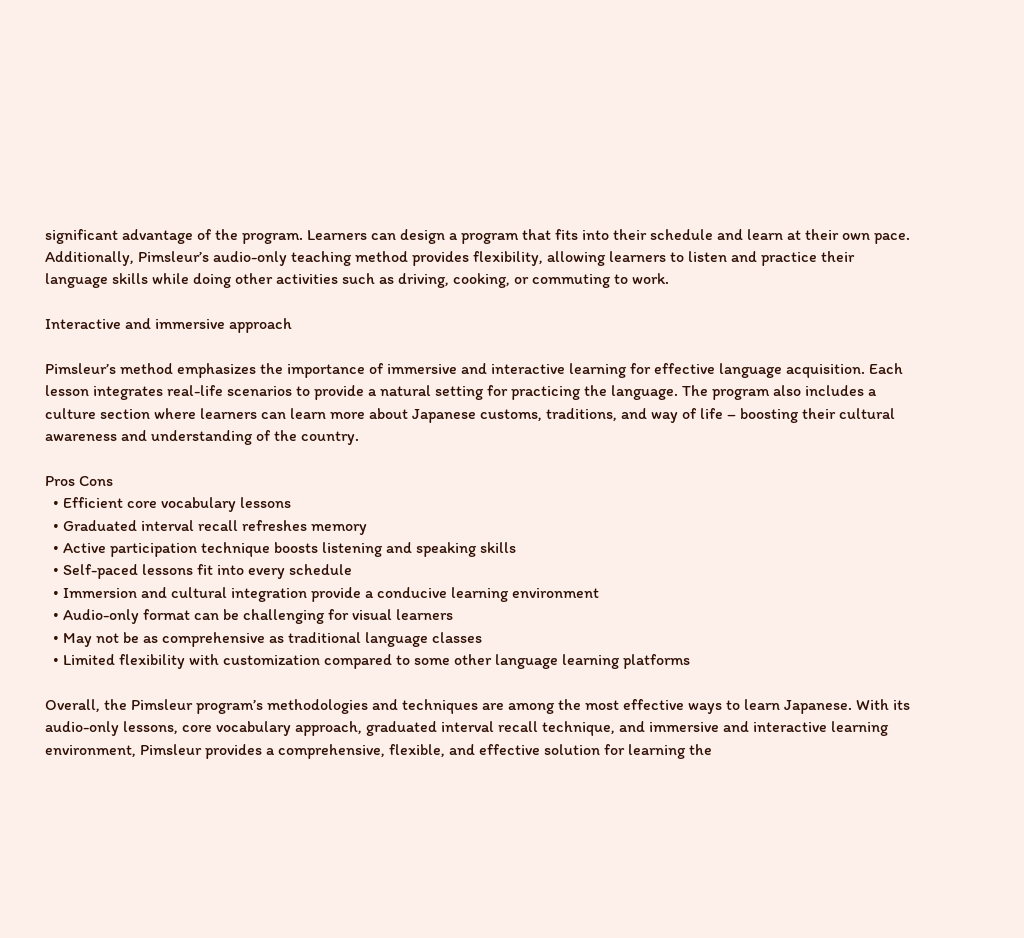significant advantage of the program. Learners can design a program that fits into their schedule and learn at their own pace. Additionally, Pimsleur’s audio-only teaching method provides flexibility, allowing learners to listen and practice their language skills while doing other activities such as driving, cooking, or commuting to work.

Interactive and immersive approach

Pimsleur’s method emphasizes the importance of immersive and interactive learning for effective language acquisition. Each lesson integrates real-life scenarios to provide a natural setting for practicing the language. The program also includes a culture section where learners can learn more about Japanese customs, traditions, and way of life – boosting their cultural awareness and understanding of the country.

Pros Cons
  • Efficient core vocabulary lessons
  • Graduated interval recall refreshes memory
  • Active participation technique boosts listening and speaking skills
  • Self-paced lessons fit into every schedule
  • Immersion and cultural integration provide a conducive learning environment
  • Audio-only format can be challenging for visual learners
  • May not be as comprehensive as traditional language classes
  • Limited flexibility with customization compared to some other language learning platforms

Overall, the Pimsleur program’s methodologies and techniques are among the most effective ways to learn Japanese. With its audio-only lessons, core vocabulary approach, graduated interval recall technique, and immersive and interactive learning environment, Pimsleur provides a comprehensive, flexible, and effective solution for learning the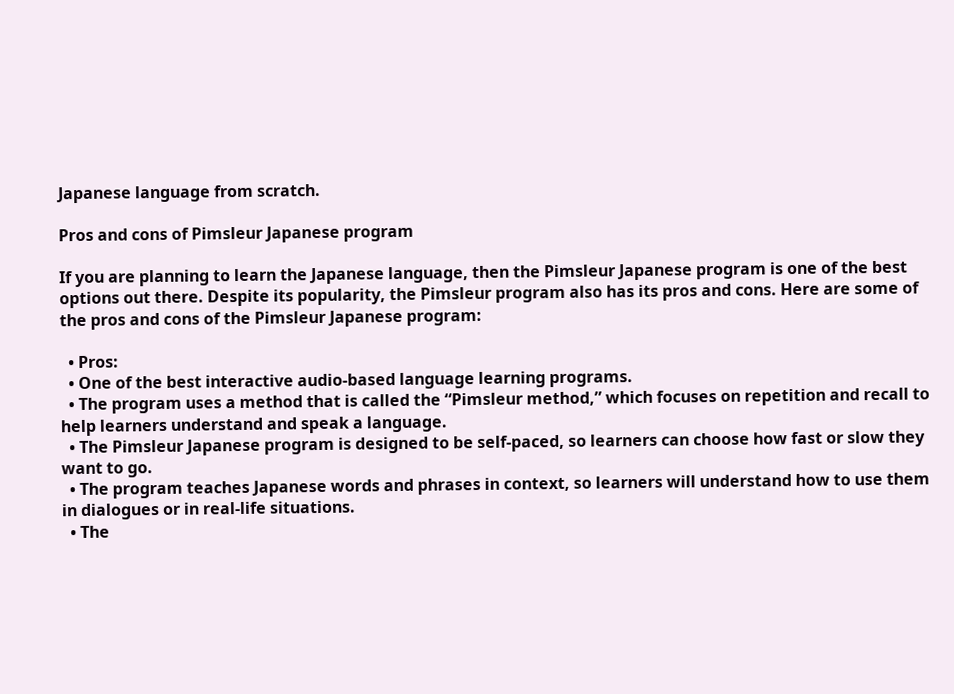Japanese language from scratch.

Pros and cons of Pimsleur Japanese program

If you are planning to learn the Japanese language, then the Pimsleur Japanese program is one of the best options out there. Despite its popularity, the Pimsleur program also has its pros and cons. Here are some of the pros and cons of the Pimsleur Japanese program:

  • Pros:
  • One of the best interactive audio-based language learning programs.
  • The program uses a method that is called the “Pimsleur method,” which focuses on repetition and recall to help learners understand and speak a language.
  • The Pimsleur Japanese program is designed to be self-paced, so learners can choose how fast or slow they want to go.
  • The program teaches Japanese words and phrases in context, so learners will understand how to use them in dialogues or in real-life situations.
  • The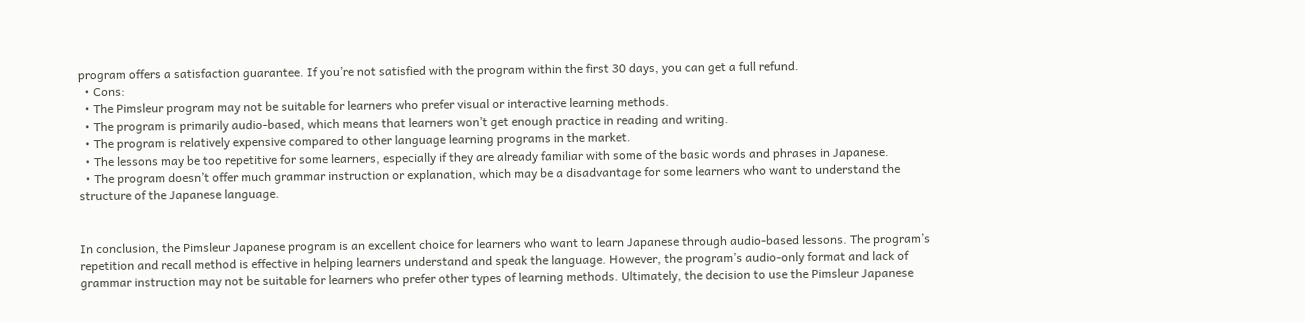program offers a satisfaction guarantee. If you’re not satisfied with the program within the first 30 days, you can get a full refund.
  • Cons:
  • The Pimsleur program may not be suitable for learners who prefer visual or interactive learning methods.
  • The program is primarily audio-based, which means that learners won’t get enough practice in reading and writing.
  • The program is relatively expensive compared to other language learning programs in the market.
  • The lessons may be too repetitive for some learners, especially if they are already familiar with some of the basic words and phrases in Japanese.
  • The program doesn’t offer much grammar instruction or explanation, which may be a disadvantage for some learners who want to understand the structure of the Japanese language.


In conclusion, the Pimsleur Japanese program is an excellent choice for learners who want to learn Japanese through audio-based lessons. The program’s repetition and recall method is effective in helping learners understand and speak the language. However, the program’s audio-only format and lack of grammar instruction may not be suitable for learners who prefer other types of learning methods. Ultimately, the decision to use the Pimsleur Japanese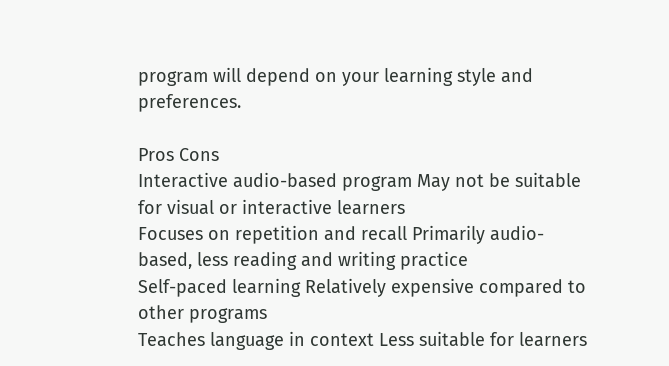program will depend on your learning style and preferences.

Pros Cons
Interactive audio-based program May not be suitable for visual or interactive learners
Focuses on repetition and recall Primarily audio-based, less reading and writing practice
Self-paced learning Relatively expensive compared to other programs
Teaches language in context Less suitable for learners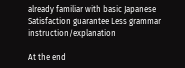already familiar with basic Japanese
Satisfaction guarantee Less grammar instruction/explanation

At the end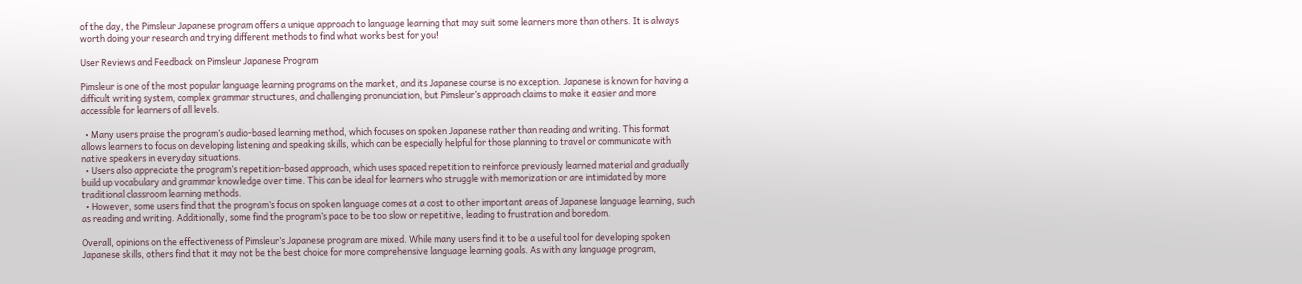of the day, the Pimsleur Japanese program offers a unique approach to language learning that may suit some learners more than others. It is always worth doing your research and trying different methods to find what works best for you!

User Reviews and Feedback on Pimsleur Japanese Program

Pimsleur is one of the most popular language learning programs on the market, and its Japanese course is no exception. Japanese is known for having a difficult writing system, complex grammar structures, and challenging pronunciation, but Pimsleur’s approach claims to make it easier and more accessible for learners of all levels.

  • Many users praise the program’s audio-based learning method, which focuses on spoken Japanese rather than reading and writing. This format allows learners to focus on developing listening and speaking skills, which can be especially helpful for those planning to travel or communicate with native speakers in everyday situations.
  • Users also appreciate the program’s repetition-based approach, which uses spaced repetition to reinforce previously learned material and gradually build up vocabulary and grammar knowledge over time. This can be ideal for learners who struggle with memorization or are intimidated by more traditional classroom learning methods.
  • However, some users find that the program’s focus on spoken language comes at a cost to other important areas of Japanese language learning, such as reading and writing. Additionally, some find the program’s pace to be too slow or repetitive, leading to frustration and boredom.

Overall, opinions on the effectiveness of Pimsleur’s Japanese program are mixed. While many users find it to be a useful tool for developing spoken Japanese skills, others find that it may not be the best choice for more comprehensive language learning goals. As with any language program,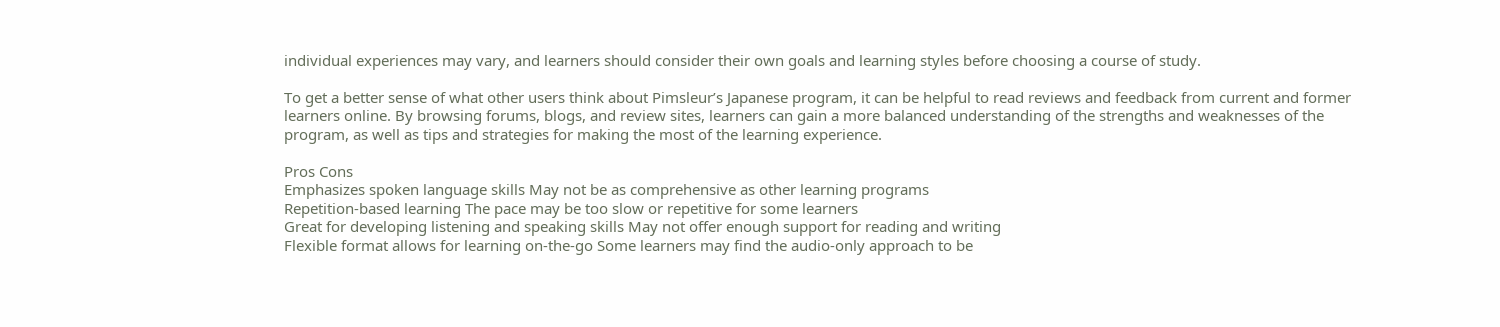individual experiences may vary, and learners should consider their own goals and learning styles before choosing a course of study.

To get a better sense of what other users think about Pimsleur’s Japanese program, it can be helpful to read reviews and feedback from current and former learners online. By browsing forums, blogs, and review sites, learners can gain a more balanced understanding of the strengths and weaknesses of the program, as well as tips and strategies for making the most of the learning experience.

Pros Cons
Emphasizes spoken language skills May not be as comprehensive as other learning programs
Repetition-based learning The pace may be too slow or repetitive for some learners
Great for developing listening and speaking skills May not offer enough support for reading and writing
Flexible format allows for learning on-the-go Some learners may find the audio-only approach to be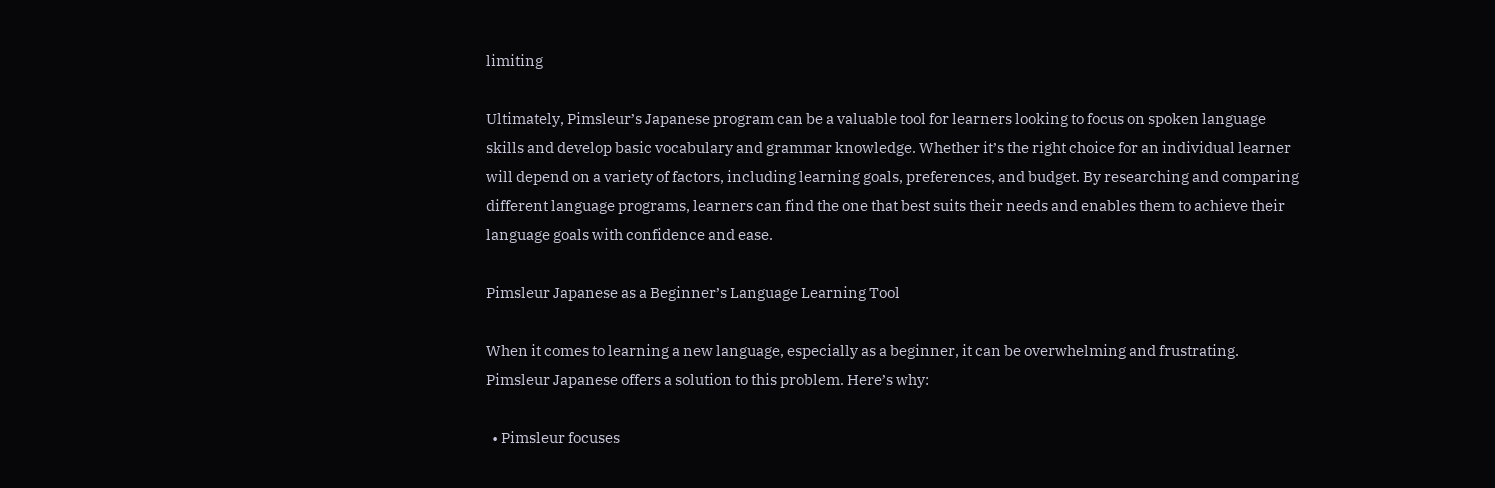limiting

Ultimately, Pimsleur’s Japanese program can be a valuable tool for learners looking to focus on spoken language skills and develop basic vocabulary and grammar knowledge. Whether it’s the right choice for an individual learner will depend on a variety of factors, including learning goals, preferences, and budget. By researching and comparing different language programs, learners can find the one that best suits their needs and enables them to achieve their language goals with confidence and ease.

Pimsleur Japanese as a Beginner’s Language Learning Tool

When it comes to learning a new language, especially as a beginner, it can be overwhelming and frustrating. Pimsleur Japanese offers a solution to this problem. Here’s why:

  • Pimsleur focuses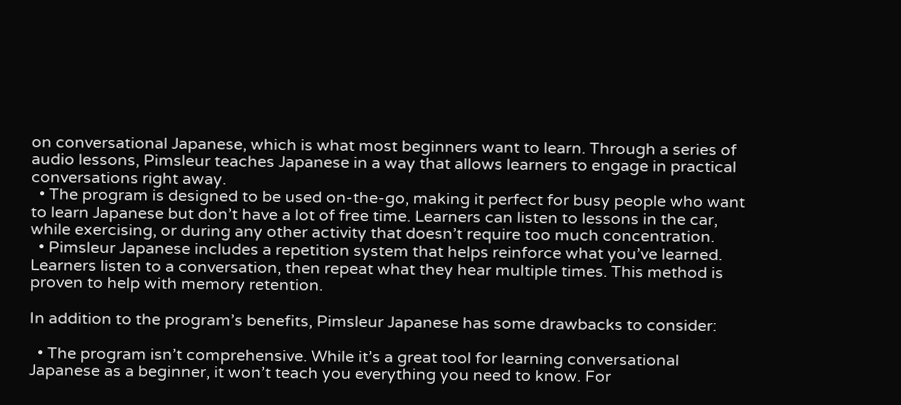on conversational Japanese, which is what most beginners want to learn. Through a series of audio lessons, Pimsleur teaches Japanese in a way that allows learners to engage in practical conversations right away.
  • The program is designed to be used on-the-go, making it perfect for busy people who want to learn Japanese but don’t have a lot of free time. Learners can listen to lessons in the car, while exercising, or during any other activity that doesn’t require too much concentration.
  • Pimsleur Japanese includes a repetition system that helps reinforce what you’ve learned. Learners listen to a conversation, then repeat what they hear multiple times. This method is proven to help with memory retention.

In addition to the program’s benefits, Pimsleur Japanese has some drawbacks to consider:

  • The program isn’t comprehensive. While it’s a great tool for learning conversational Japanese as a beginner, it won’t teach you everything you need to know. For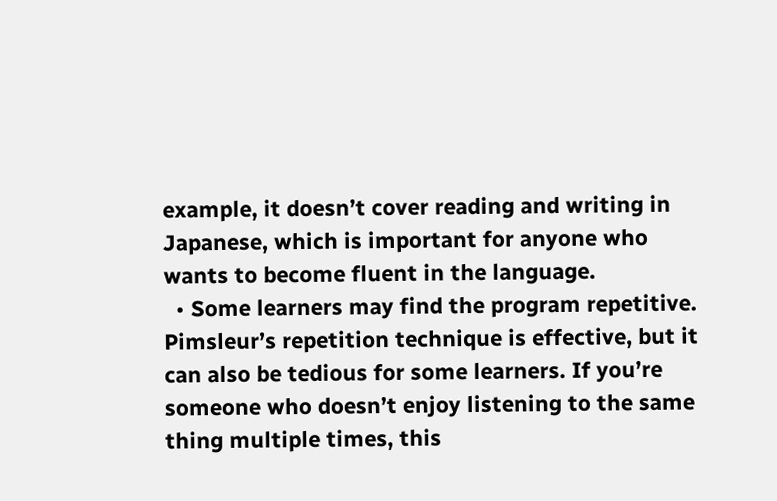example, it doesn’t cover reading and writing in Japanese, which is important for anyone who wants to become fluent in the language.
  • Some learners may find the program repetitive. Pimsleur’s repetition technique is effective, but it can also be tedious for some learners. If you’re someone who doesn’t enjoy listening to the same thing multiple times, this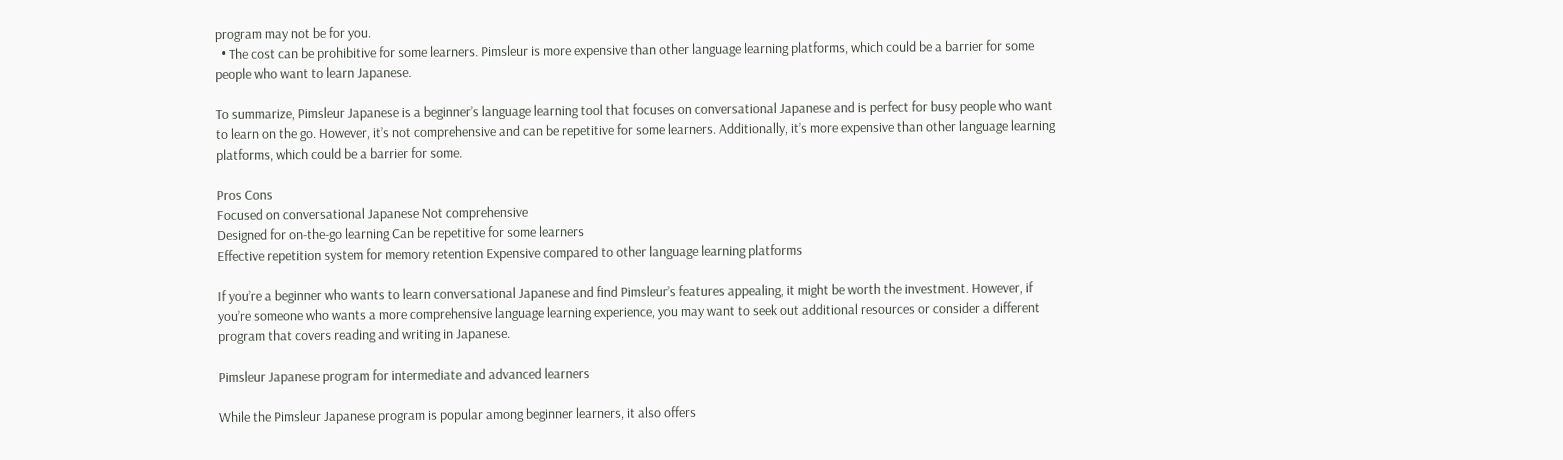program may not be for you.
  • The cost can be prohibitive for some learners. Pimsleur is more expensive than other language learning platforms, which could be a barrier for some people who want to learn Japanese.

To summarize, Pimsleur Japanese is a beginner’s language learning tool that focuses on conversational Japanese and is perfect for busy people who want to learn on the go. However, it’s not comprehensive and can be repetitive for some learners. Additionally, it’s more expensive than other language learning platforms, which could be a barrier for some.

Pros Cons
Focused on conversational Japanese Not comprehensive
Designed for on-the-go learning Can be repetitive for some learners
Effective repetition system for memory retention Expensive compared to other language learning platforms

If you’re a beginner who wants to learn conversational Japanese and find Pimsleur’s features appealing, it might be worth the investment. However, if you’re someone who wants a more comprehensive language learning experience, you may want to seek out additional resources or consider a different program that covers reading and writing in Japanese.

Pimsleur Japanese program for intermediate and advanced learners

While the Pimsleur Japanese program is popular among beginner learners, it also offers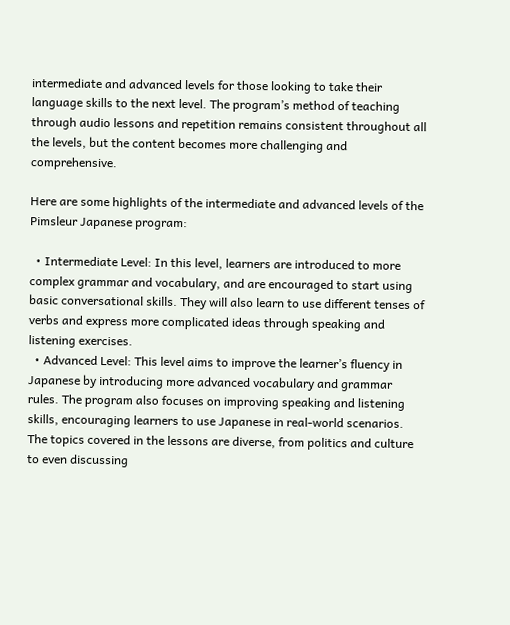intermediate and advanced levels for those looking to take their language skills to the next level. The program’s method of teaching through audio lessons and repetition remains consistent throughout all the levels, but the content becomes more challenging and comprehensive.

Here are some highlights of the intermediate and advanced levels of the Pimsleur Japanese program:

  • Intermediate Level: In this level, learners are introduced to more complex grammar and vocabulary, and are encouraged to start using basic conversational skills. They will also learn to use different tenses of verbs and express more complicated ideas through speaking and listening exercises.
  • Advanced Level: This level aims to improve the learner’s fluency in Japanese by introducing more advanced vocabulary and grammar rules. The program also focuses on improving speaking and listening skills, encouraging learners to use Japanese in real-world scenarios. The topics covered in the lessons are diverse, from politics and culture to even discussing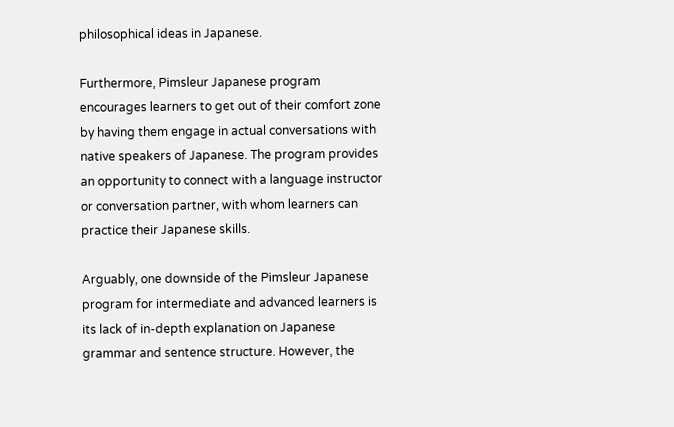philosophical ideas in Japanese.

Furthermore, Pimsleur Japanese program encourages learners to get out of their comfort zone by having them engage in actual conversations with native speakers of Japanese. The program provides an opportunity to connect with a language instructor or conversation partner, with whom learners can practice their Japanese skills.

Arguably, one downside of the Pimsleur Japanese program for intermediate and advanced learners is its lack of in-depth explanation on Japanese grammar and sentence structure. However, the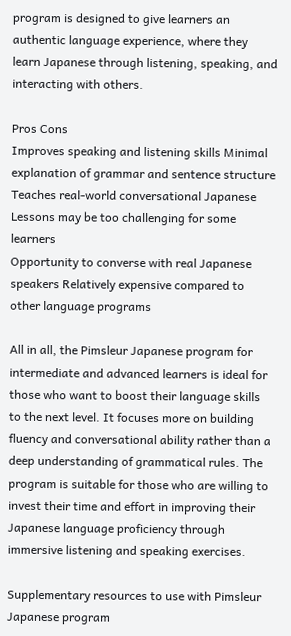program is designed to give learners an authentic language experience, where they learn Japanese through listening, speaking, and interacting with others.

Pros Cons
Improves speaking and listening skills Minimal explanation of grammar and sentence structure
Teaches real-world conversational Japanese Lessons may be too challenging for some learners
Opportunity to converse with real Japanese speakers Relatively expensive compared to other language programs

All in all, the Pimsleur Japanese program for intermediate and advanced learners is ideal for those who want to boost their language skills to the next level. It focuses more on building fluency and conversational ability rather than a deep understanding of grammatical rules. The program is suitable for those who are willing to invest their time and effort in improving their Japanese language proficiency through immersive listening and speaking exercises.

Supplementary resources to use with Pimsleur Japanese program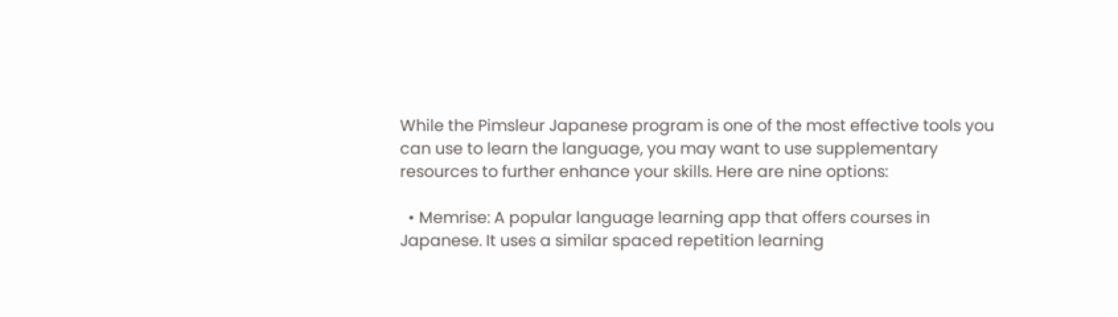While the Pimsleur Japanese program is one of the most effective tools you can use to learn the language, you may want to use supplementary resources to further enhance your skills. Here are nine options:

  • Memrise: A popular language learning app that offers courses in Japanese. It uses a similar spaced repetition learning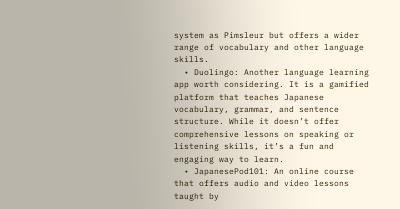system as Pimsleur but offers a wider range of vocabulary and other language skills.
  • Duolingo: Another language learning app worth considering. It is a gamified platform that teaches Japanese vocabulary, grammar, and sentence structure. While it doesn’t offer comprehensive lessons on speaking or listening skills, it’s a fun and engaging way to learn.
  • JapanesePod101: An online course that offers audio and video lessons taught by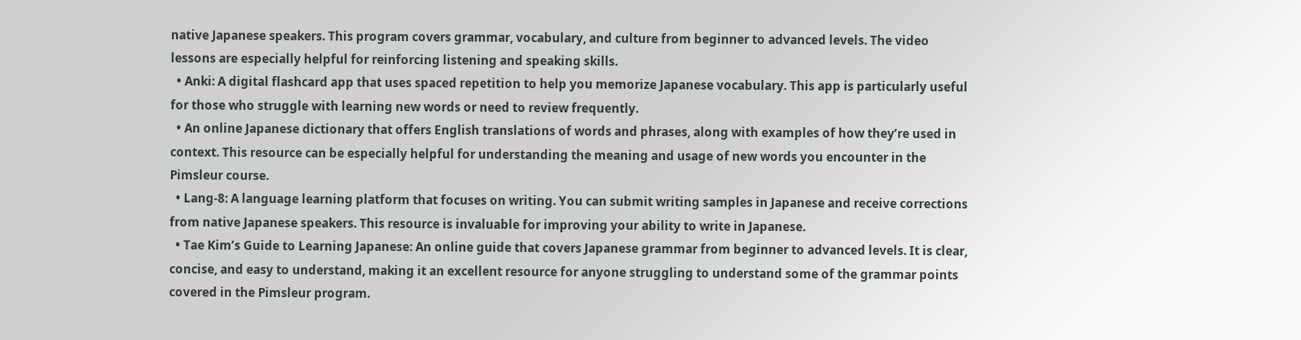native Japanese speakers. This program covers grammar, vocabulary, and culture from beginner to advanced levels. The video lessons are especially helpful for reinforcing listening and speaking skills.
  • Anki: A digital flashcard app that uses spaced repetition to help you memorize Japanese vocabulary. This app is particularly useful for those who struggle with learning new words or need to review frequently.
  • An online Japanese dictionary that offers English translations of words and phrases, along with examples of how they’re used in context. This resource can be especially helpful for understanding the meaning and usage of new words you encounter in the Pimsleur course.
  • Lang-8: A language learning platform that focuses on writing. You can submit writing samples in Japanese and receive corrections from native Japanese speakers. This resource is invaluable for improving your ability to write in Japanese.
  • Tae Kim’s Guide to Learning Japanese: An online guide that covers Japanese grammar from beginner to advanced levels. It is clear, concise, and easy to understand, making it an excellent resource for anyone struggling to understand some of the grammar points covered in the Pimsleur program.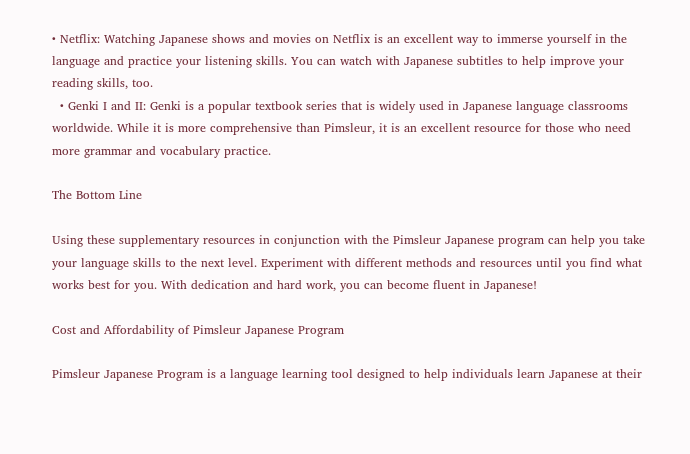• Netflix: Watching Japanese shows and movies on Netflix is an excellent way to immerse yourself in the language and practice your listening skills. You can watch with Japanese subtitles to help improve your reading skills, too.
  • Genki I and II: Genki is a popular textbook series that is widely used in Japanese language classrooms worldwide. While it is more comprehensive than Pimsleur, it is an excellent resource for those who need more grammar and vocabulary practice.

The Bottom Line

Using these supplementary resources in conjunction with the Pimsleur Japanese program can help you take your language skills to the next level. Experiment with different methods and resources until you find what works best for you. With dedication and hard work, you can become fluent in Japanese!

Cost and Affordability of Pimsleur Japanese Program

Pimsleur Japanese Program is a language learning tool designed to help individuals learn Japanese at their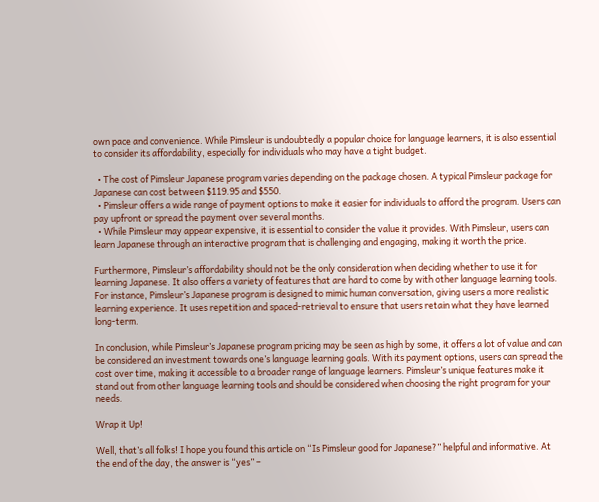own pace and convenience. While Pimsleur is undoubtedly a popular choice for language learners, it is also essential to consider its affordability, especially for individuals who may have a tight budget.

  • The cost of Pimsleur Japanese program varies depending on the package chosen. A typical Pimsleur package for Japanese can cost between $119.95 and $550.
  • Pimsleur offers a wide range of payment options to make it easier for individuals to afford the program. Users can pay upfront or spread the payment over several months.
  • While Pimsleur may appear expensive, it is essential to consider the value it provides. With Pimsleur, users can learn Japanese through an interactive program that is challenging and engaging, making it worth the price.

Furthermore, Pimsleur’s affordability should not be the only consideration when deciding whether to use it for learning Japanese. It also offers a variety of features that are hard to come by with other language learning tools. For instance, Pimsleur’s Japanese program is designed to mimic human conversation, giving users a more realistic learning experience. It uses repetition and spaced-retrieval to ensure that users retain what they have learned long-term.

In conclusion, while Pimsleur’s Japanese program pricing may be seen as high by some, it offers a lot of value and can be considered an investment towards one’s language learning goals. With its payment options, users can spread the cost over time, making it accessible to a broader range of language learners. Pimsleur’s unique features make it stand out from other language learning tools and should be considered when choosing the right program for your needs.

Wrap it Up!

Well, that’s all folks! I hope you found this article on “Is Pimsleur good for Japanese?” helpful and informative. At the end of the day, the answer is “yes” –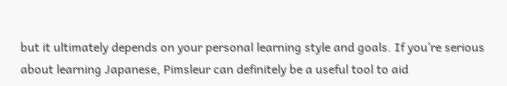but it ultimately depends on your personal learning style and goals. If you’re serious about learning Japanese, Pimsleur can definitely be a useful tool to aid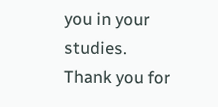you in your studies. Thank you for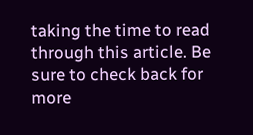taking the time to read through this article. Be sure to check back for more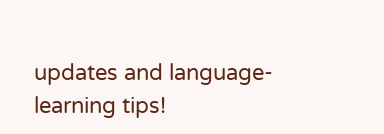updates and language-learning tips!